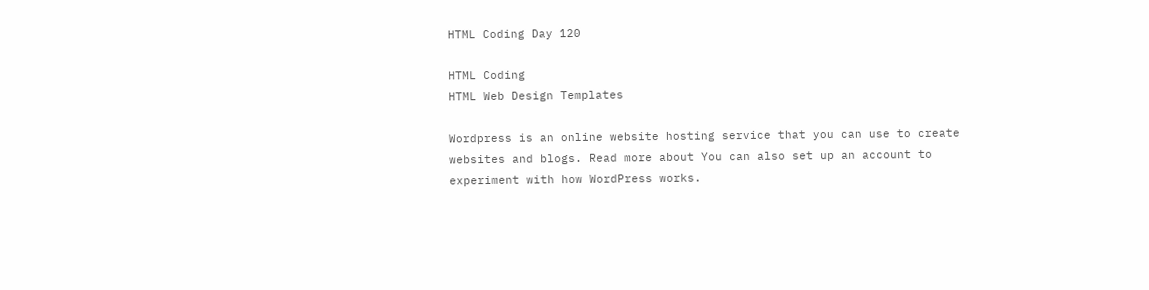HTML Coding Day 120

HTML Coding
HTML Web Design Templates

Wordpress is an online website hosting service that you can use to create websites and blogs. Read more about You can also set up an account to experiment with how WordPress works.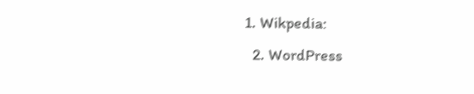1. Wikpedia:
  2. WordPress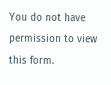You do not have permission to view this form.